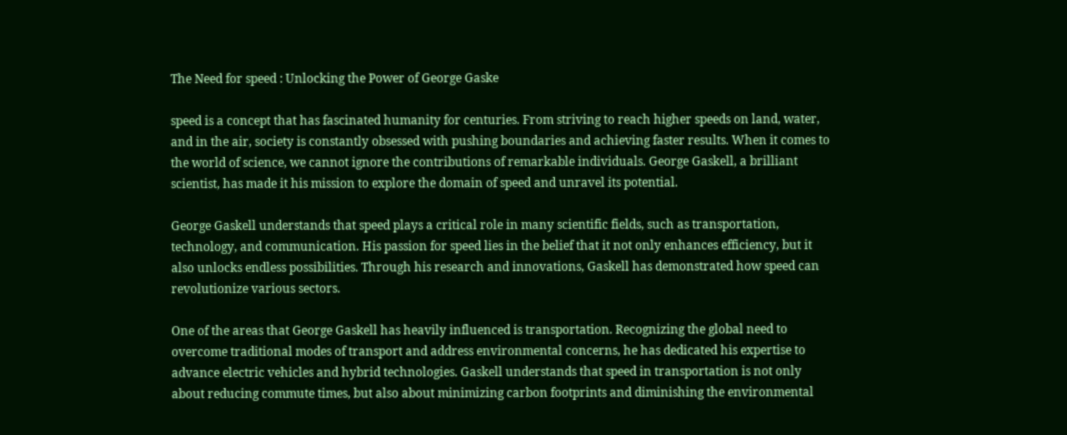The Need for speed : Unlocking the Power of George Gaske

speed is a concept that has fascinated humanity for centuries. From striving to reach higher speeds on land, water, and in the air, society is constantly obsessed with pushing boundaries and achieving faster results. When it comes to the world of science, we cannot ignore the contributions of remarkable individuals. George Gaskell, a brilliant scientist, has made it his mission to explore the domain of speed and unravel its potential.

George Gaskell understands that speed plays a critical role in many scientific fields, such as transportation, technology, and communication. His passion for speed lies in the belief that it not only enhances efficiency, but it also unlocks endless possibilities. Through his research and innovations, Gaskell has demonstrated how speed can revolutionize various sectors.

One of the areas that George Gaskell has heavily influenced is transportation. Recognizing the global need to overcome traditional modes of transport and address environmental concerns, he has dedicated his expertise to advance electric vehicles and hybrid technologies. Gaskell understands that speed in transportation is not only about reducing commute times, but also about minimizing carbon footprints and diminishing the environmental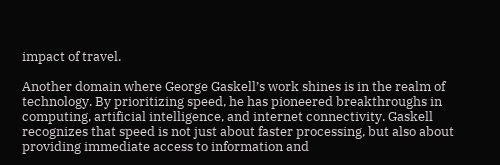impact of travel.

Another domain where George Gaskell’s work shines is in the realm of technology. By prioritizing speed, he has pioneered breakthroughs in computing, artificial intelligence, and internet connectivity. Gaskell recognizes that speed is not just about faster processing, but also about providing immediate access to information and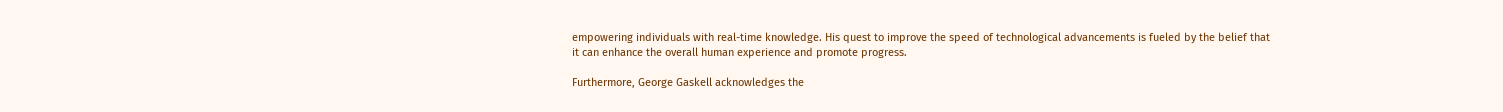empowering individuals with real-time knowledge. His quest to improve the speed of technological advancements is fueled by the belief that it can enhance the overall human experience and promote progress.

Furthermore, George Gaskell acknowledges the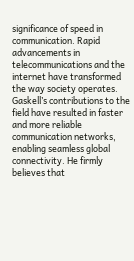significance of speed in communication. Rapid advancements in telecommunications and the internet have transformed the way society operates. Gaskell’s contributions to the field have resulted in faster and more reliable communication networks, enabling seamless global connectivity. He firmly believes that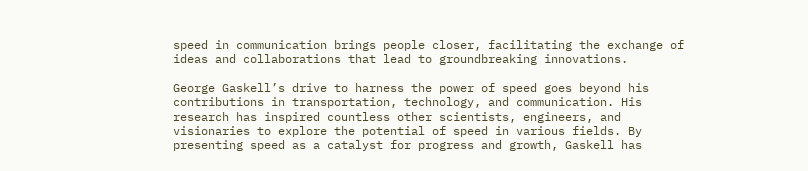speed in communication brings people closer, facilitating the exchange of ideas and collaborations that lead to groundbreaking innovations.

George Gaskell’s drive to harness the power of speed goes beyond his contributions in transportation, technology, and communication. His research has inspired countless other scientists, engineers, and visionaries to explore the potential of speed in various fields. By presenting speed as a catalyst for progress and growth, Gaskell has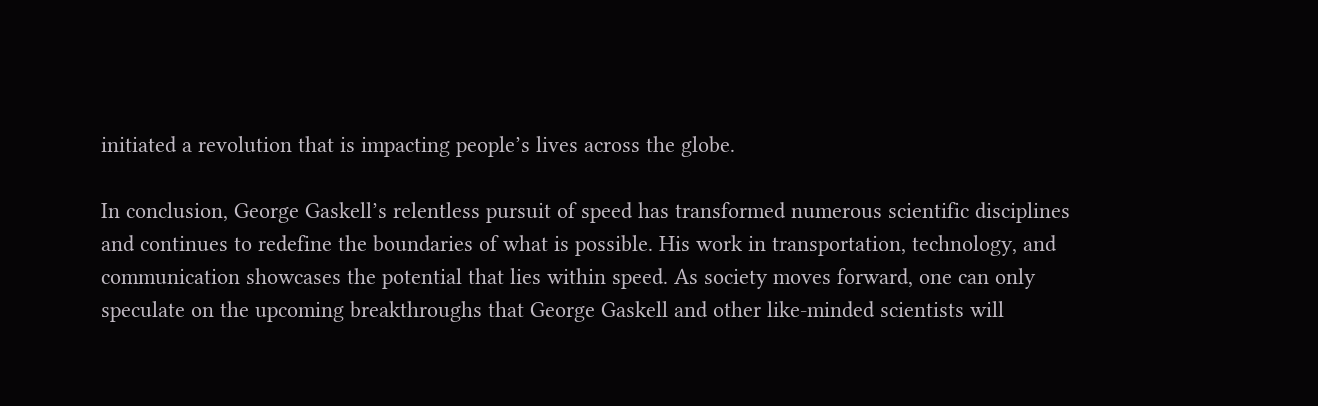initiated a revolution that is impacting people’s lives across the globe.

In conclusion, George Gaskell’s relentless pursuit of speed has transformed numerous scientific disciplines and continues to redefine the boundaries of what is possible. His work in transportation, technology, and communication showcases the potential that lies within speed. As society moves forward, one can only speculate on the upcoming breakthroughs that George Gaskell and other like-minded scientists will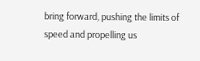bring forward, pushing the limits of speed and propelling us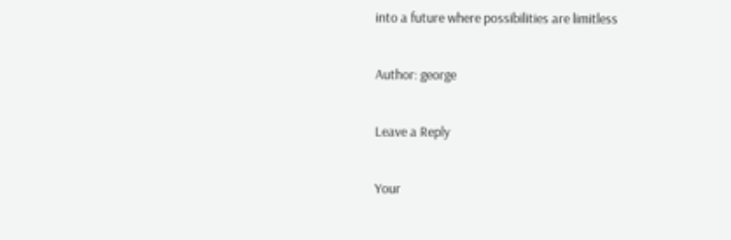into a future where possibilities are limitless

Author: george

Leave a Reply

Your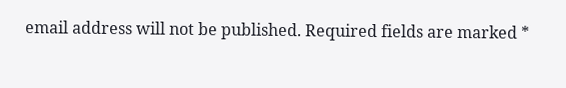email address will not be published. Required fields are marked *